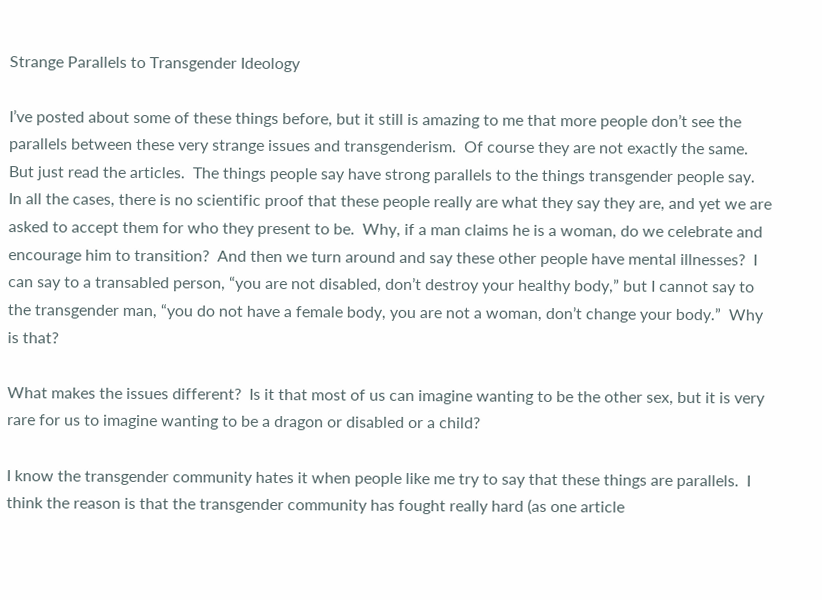Strange Parallels to Transgender Ideology

I’ve posted about some of these things before, but it still is amazing to me that more people don’t see the parallels between these very strange issues and transgenderism.  Of course they are not exactly the same.  But just read the articles.  The things people say have strong parallels to the things transgender people say.  In all the cases, there is no scientific proof that these people really are what they say they are, and yet we are asked to accept them for who they present to be.  Why, if a man claims he is a woman, do we celebrate and encourage him to transition?  And then we turn around and say these other people have mental illnesses?  I can say to a transabled person, “you are not disabled, don’t destroy your healthy body,” but I cannot say to the transgender man, “you do not have a female body, you are not a woman, don’t change your body.”  Why is that?

What makes the issues different?  Is it that most of us can imagine wanting to be the other sex, but it is very rare for us to imagine wanting to be a dragon or disabled or a child?

I know the transgender community hates it when people like me try to say that these things are parallels.  I think the reason is that the transgender community has fought really hard (as one article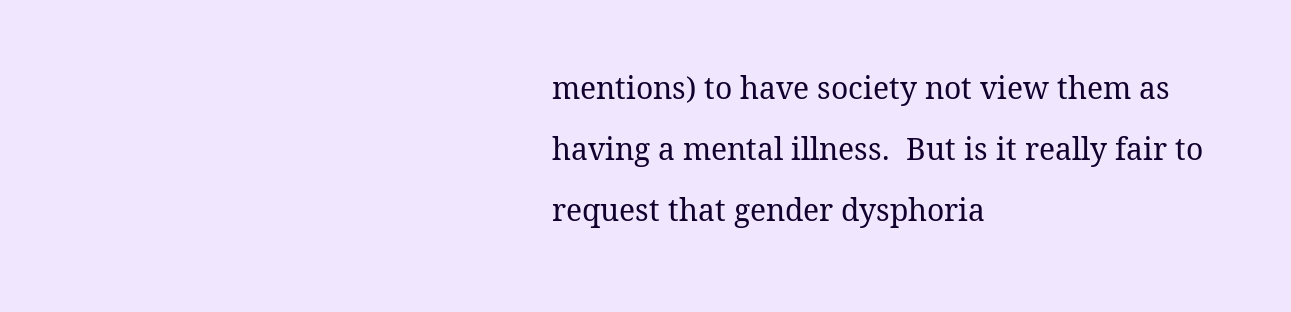mentions) to have society not view them as having a mental illness.  But is it really fair to request that gender dysphoria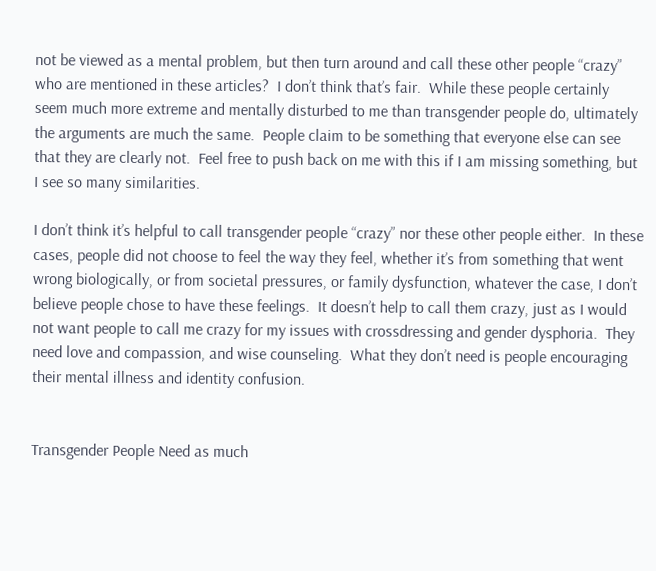not be viewed as a mental problem, but then turn around and call these other people “crazy” who are mentioned in these articles?  I don’t think that’s fair.  While these people certainly seem much more extreme and mentally disturbed to me than transgender people do, ultimately the arguments are much the same.  People claim to be something that everyone else can see that they are clearly not.  Feel free to push back on me with this if I am missing something, but I see so many similarities.

I don’t think it’s helpful to call transgender people “crazy” nor these other people either.  In these cases, people did not choose to feel the way they feel, whether it’s from something that went wrong biologically, or from societal pressures, or family dysfunction, whatever the case, I don’t believe people chose to have these feelings.  It doesn’t help to call them crazy, just as I would not want people to call me crazy for my issues with crossdressing and gender dysphoria.  They need love and compassion, and wise counseling.  What they don’t need is people encouraging their mental illness and identity confusion.


Transgender People Need as much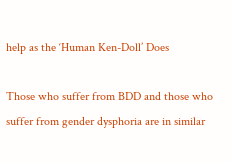help as the ‘Human Ken-Doll’ Does

Those who suffer from BDD and those who suffer from gender dysphoria are in similar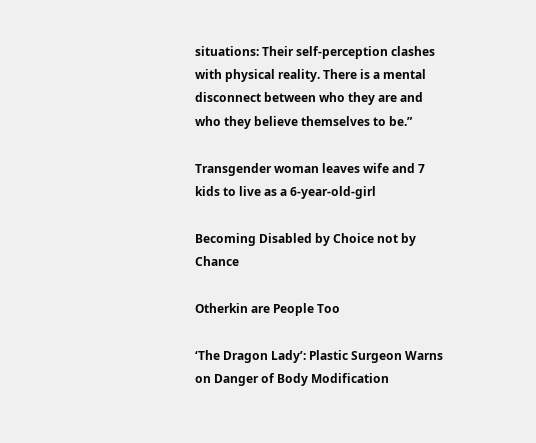situations: Their self-perception clashes with physical reality. There is a mental disconnect between who they are and who they believe themselves to be.”

Transgender woman leaves wife and 7 kids to live as a 6-year-old-girl

Becoming Disabled by Choice not by Chance

Otherkin are People Too

‘The Dragon Lady’: Plastic Surgeon Warns on Danger of Body Modification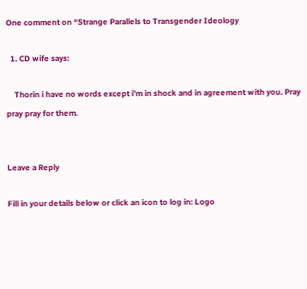One comment on “Strange Parallels to Transgender Ideology

  1. CD wife says:

    Thorin i have no words except i’m in shock and in agreement with you. Pray pray pray for them.


Leave a Reply

Fill in your details below or click an icon to log in: Logo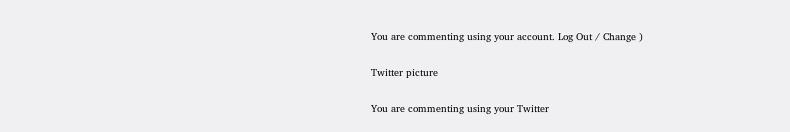You are commenting using your account. Log Out / Change )

Twitter picture

You are commenting using your Twitter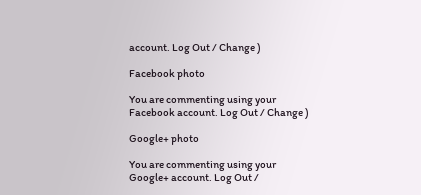account. Log Out / Change )

Facebook photo

You are commenting using your Facebook account. Log Out / Change )

Google+ photo

You are commenting using your Google+ account. Log Out /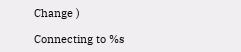Change )

Connecting to %s